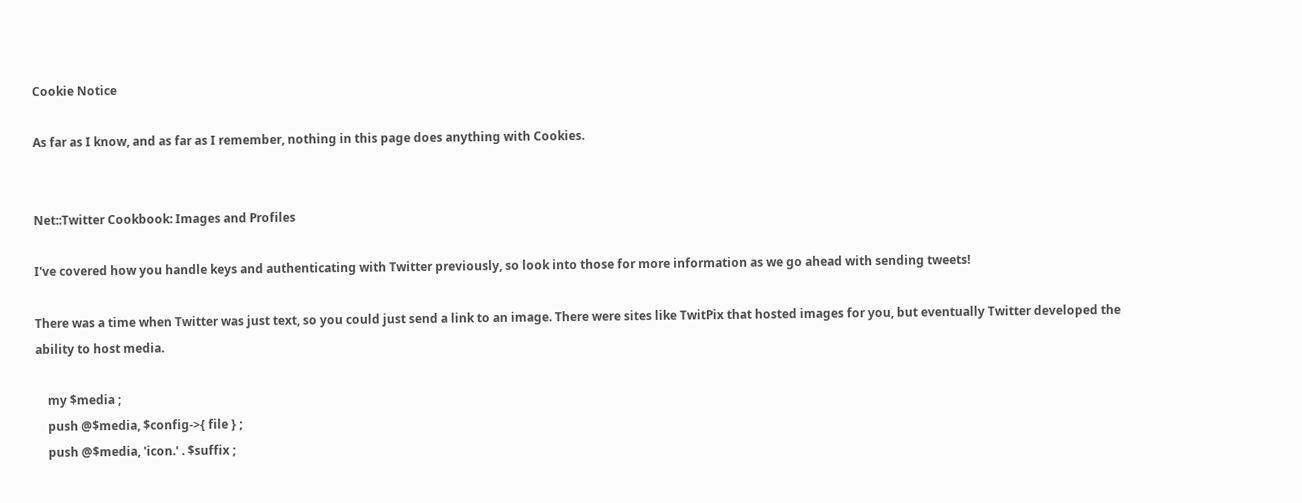Cookie Notice

As far as I know, and as far as I remember, nothing in this page does anything with Cookies.


Net::Twitter Cookbook: Images and Profiles

I've covered how you handle keys and authenticating with Twitter previously, so look into those for more information as we go ahead with sending tweets!

There was a time when Twitter was just text, so you could just send a link to an image. There were sites like TwitPix that hosted images for you, but eventually Twitter developed the ability to host media.

    my $media ;
    push @$media, $config->{ file } ;
    push @$media, 'icon.' . $suffix ;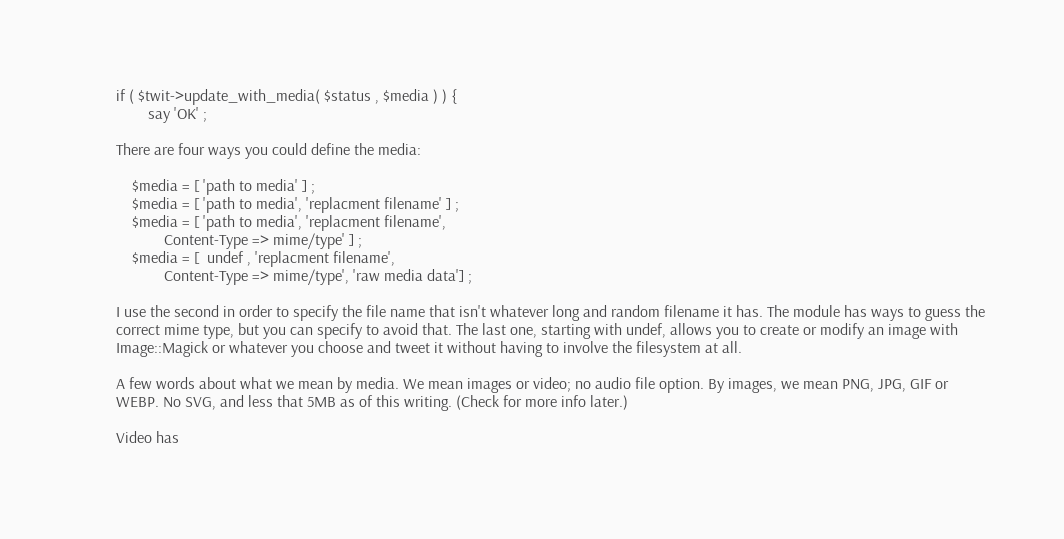if ( $twit->update_with_media( $status , $media ) ) {
        say 'OK' ;

There are four ways you could define the media:

    $media = [ 'path to media' ] ;
    $media = [ 'path to media', 'replacment filename' ] ;
    $media = [ 'path to media', 'replacment filename',
            Content-Type => mime/type' ] ;
    $media = [  undef , 'replacment filename',
            Content-Type => mime/type', 'raw media data'] ;

I use the second in order to specify the file name that isn't whatever long and random filename it has. The module has ways to guess the correct mime type, but you can specify to avoid that. The last one, starting with undef, allows you to create or modify an image with Image::Magick or whatever you choose and tweet it without having to involve the filesystem at all.

A few words about what we mean by media. We mean images or video; no audio file option. By images, we mean PNG, JPG, GIF or WEBP. No SVG, and less that 5MB as of this writing. (Check for more info later.)

Video has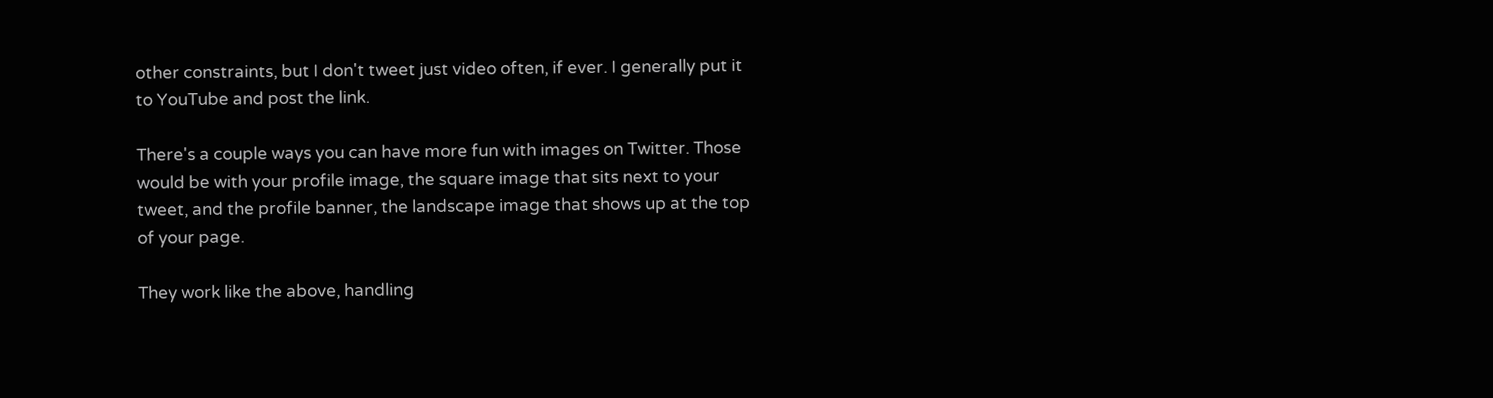other constraints, but I don't tweet just video often, if ever. I generally put it to YouTube and post the link.

There's a couple ways you can have more fun with images on Twitter. Those would be with your profile image, the square image that sits next to your tweet, and the profile banner, the landscape image that shows up at the top of your page.

They work like the above, handling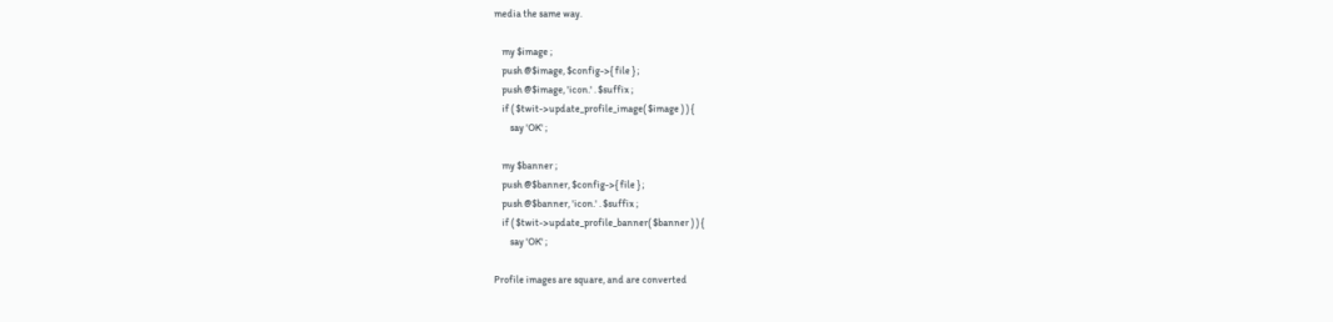media the same way.

    my $image ;
    push @$image, $config->{ file } ;
    push @$image, 'icon.' . $suffix ;
    if ( $twit->update_profile_image( $image ) ) {
        say 'OK' ;

    my $banner ;
    push @$banner, $config->{ file } ;
    push @$banner, 'icon.' . $suffix ;
    if ( $twit->update_profile_banner( $banner ) ) {
        say 'OK' ;

Profile images are square, and are converted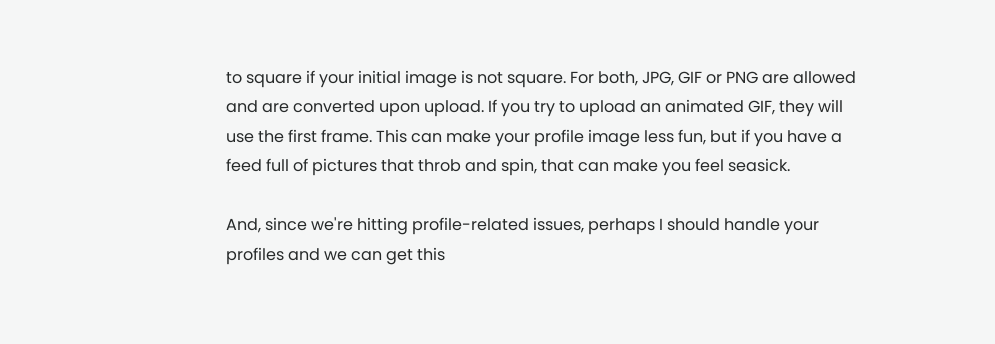to square if your initial image is not square. For both, JPG, GIF or PNG are allowed and are converted upon upload. If you try to upload an animated GIF, they will use the first frame. This can make your profile image less fun, but if you have a feed full of pictures that throb and spin, that can make you feel seasick.

And, since we're hitting profile-related issues, perhaps I should handle your profiles and we can get this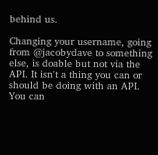behind us.

Changing your username, going from @jacobydave to something else, is doable but not via the API. It isn't a thing you can or should be doing with an API. You can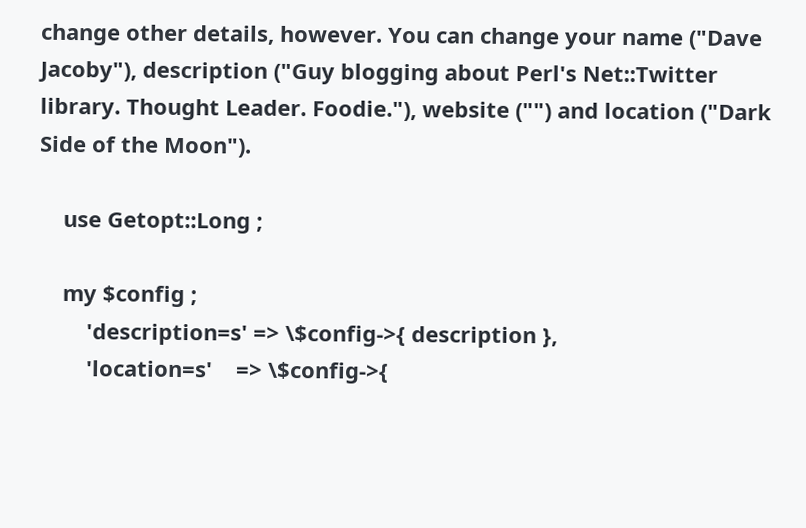change other details, however. You can change your name ("Dave Jacoby"), description ("Guy blogging about Perl's Net::Twitter library. Thought Leader. Foodie."), website ("") and location ("Dark Side of the Moon").

    use Getopt::Long ;

    my $config ;
        'description=s' => \$config->{ description },
        'location=s'    => \$config->{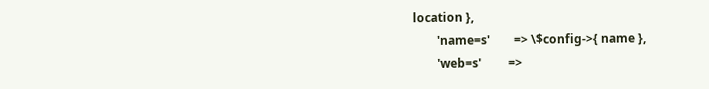location },
        'name=s'        => \$config->{ name },
        'web=s'         =>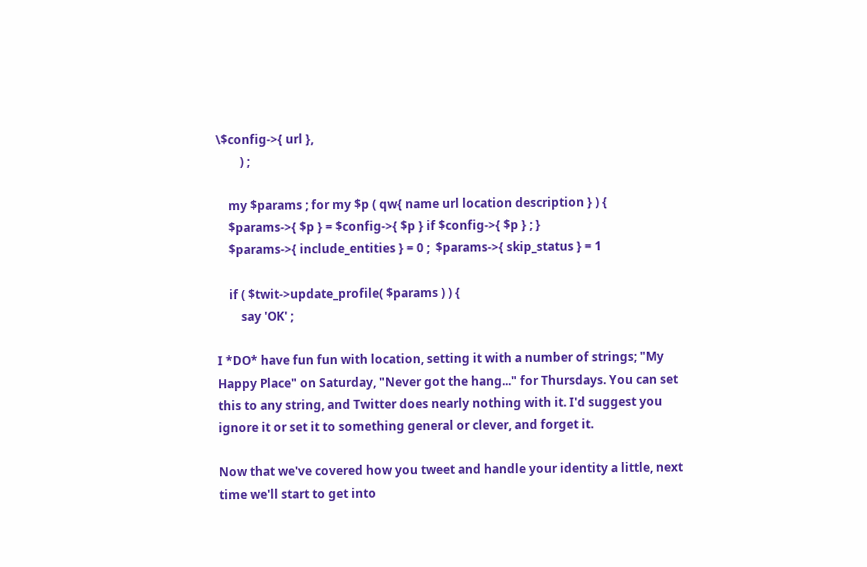\$config->{ url },
        ) ;

    my $params ; for my $p ( qw{ name url location description } ) {
    $params->{ $p } = $config->{ $p } if $config->{ $p } ; }
    $params->{ include_entities } = 0 ;  $params->{ skip_status } = 1

    if ( $twit->update_profile( $params ) ) {
        say 'OK' ;

I *DO* have fun fun with location, setting it with a number of strings; "My Happy Place" on Saturday, "Never got the hang..." for Thursdays. You can set this to any string, and Twitter does nearly nothing with it. I'd suggest you ignore it or set it to something general or clever, and forget it.

Now that we've covered how you tweet and handle your identity a little, next time we'll start to get into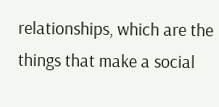relationships, which are the things that make a social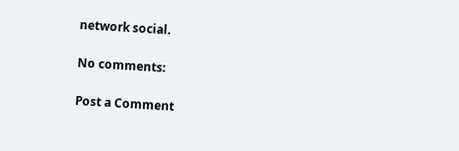network social.

No comments:

Post a Comment